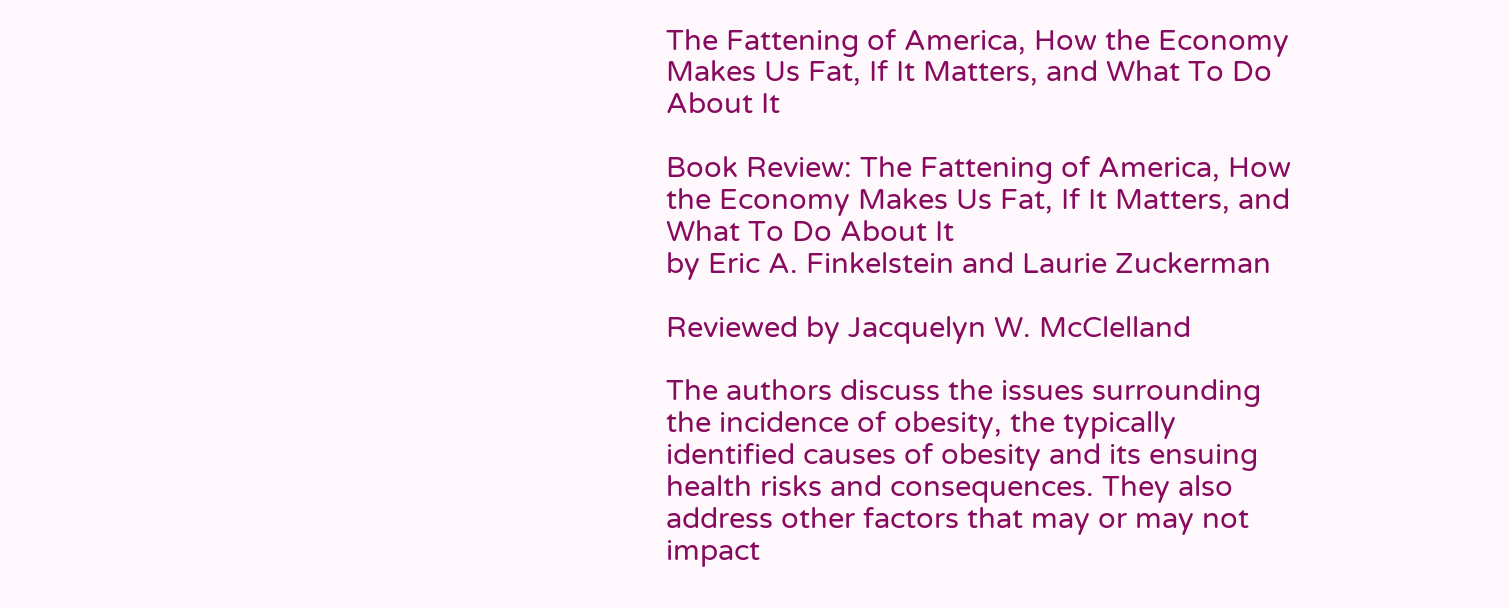The Fattening of America, How the Economy Makes Us Fat, If It Matters, and What To Do About It

Book Review: The Fattening of America, How the Economy Makes Us Fat, If It Matters, and What To Do About It
by Eric A. Finkelstein and Laurie Zuckerman

Reviewed by Jacquelyn W. McClelland

The authors discuss the issues surrounding the incidence of obesity, the typically identified causes of obesity and its ensuing health risks and consequences. They also address other factors that may or may not impact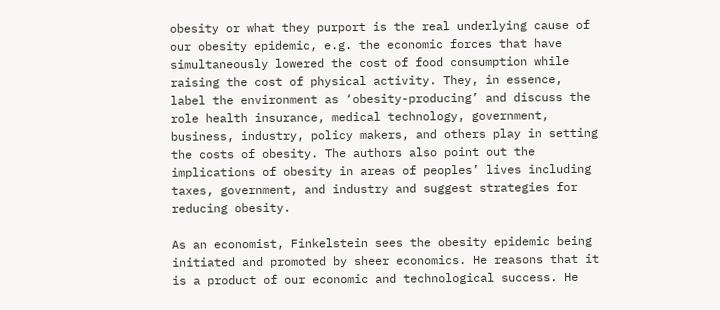obesity or what they purport is the real underlying cause of our obesity epidemic, e.g. the economic forces that have simultaneously lowered the cost of food consumption while raising the cost of physical activity. They, in essence, label the environment as ‘obesity-producing’ and discuss the role health insurance, medical technology, government, business, industry, policy makers, and others play in setting the costs of obesity. The authors also point out the implications of obesity in areas of peoples’ lives including taxes, government, and industry and suggest strategies for reducing obesity.

As an economist, Finkelstein sees the obesity epidemic being initiated and promoted by sheer economics. He reasons that it is a product of our economic and technological success. He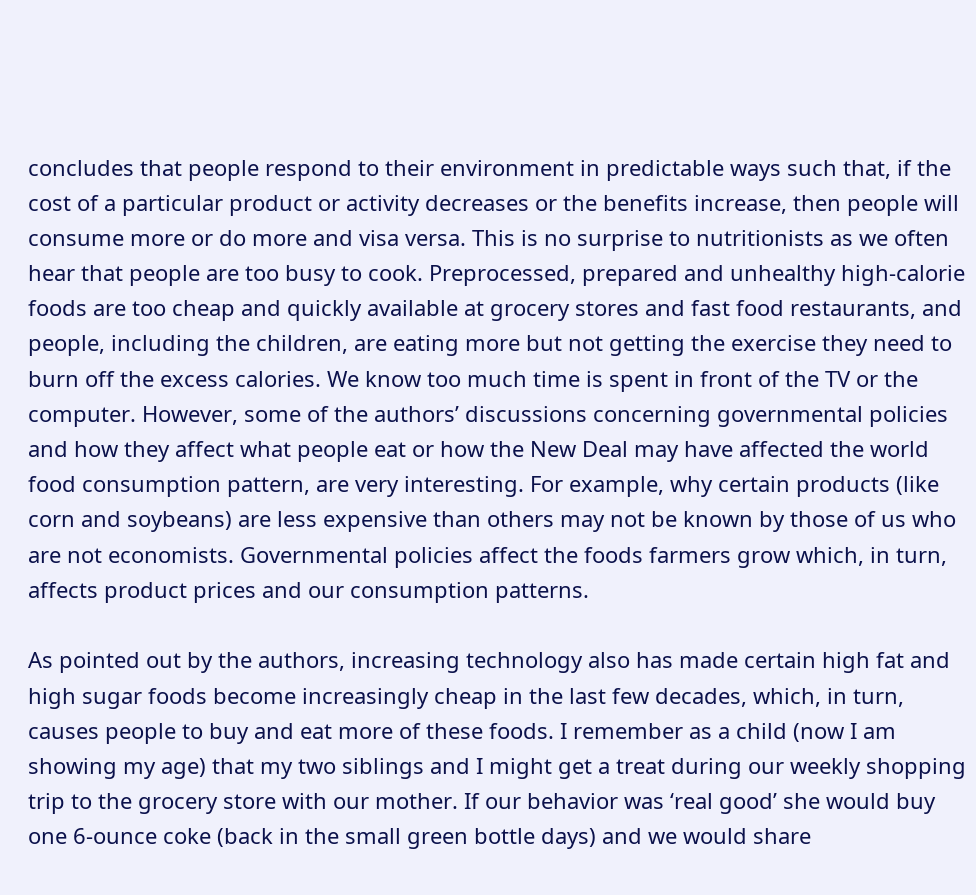concludes that people respond to their environment in predictable ways such that, if the cost of a particular product or activity decreases or the benefits increase, then people will consume more or do more and visa versa. This is no surprise to nutritionists as we often hear that people are too busy to cook. Preprocessed, prepared and unhealthy high-calorie foods are too cheap and quickly available at grocery stores and fast food restaurants, and people, including the children, are eating more but not getting the exercise they need to burn off the excess calories. We know too much time is spent in front of the TV or the computer. However, some of the authors’ discussions concerning governmental policies and how they affect what people eat or how the New Deal may have affected the world food consumption pattern, are very interesting. For example, why certain products (like corn and soybeans) are less expensive than others may not be known by those of us who are not economists. Governmental policies affect the foods farmers grow which, in turn, affects product prices and our consumption patterns.

As pointed out by the authors, increasing technology also has made certain high fat and high sugar foods become increasingly cheap in the last few decades, which, in turn, causes people to buy and eat more of these foods. I remember as a child (now I am showing my age) that my two siblings and I might get a treat during our weekly shopping trip to the grocery store with our mother. If our behavior was ‘real good’ she would buy one 6-ounce coke (back in the small green bottle days) and we would share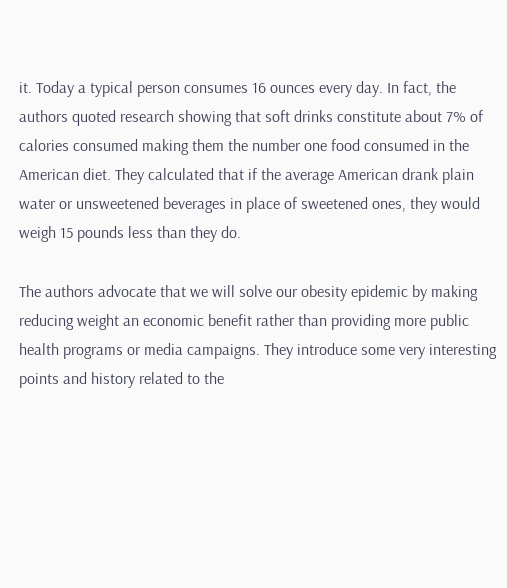it. Today a typical person consumes 16 ounces every day. In fact, the authors quoted research showing that soft drinks constitute about 7% of calories consumed making them the number one food consumed in the American diet. They calculated that if the average American drank plain water or unsweetened beverages in place of sweetened ones, they would weigh 15 pounds less than they do.

The authors advocate that we will solve our obesity epidemic by making reducing weight an economic benefit rather than providing more public health programs or media campaigns. They introduce some very interesting points and history related to the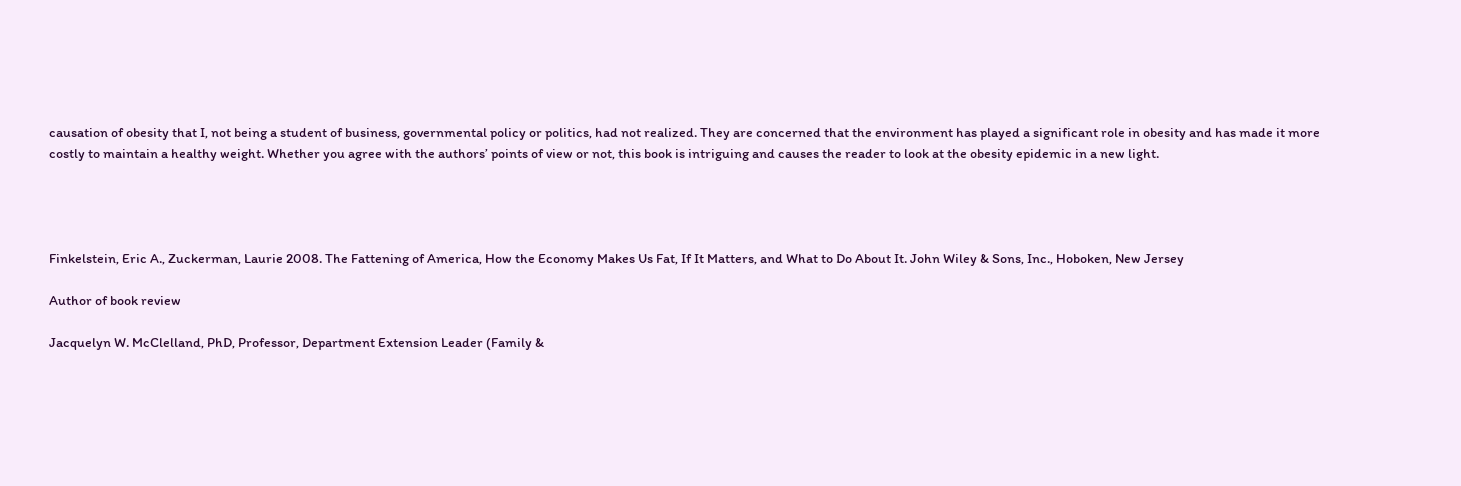causation of obesity that I, not being a student of business, governmental policy or politics, had not realized. They are concerned that the environment has played a significant role in obesity and has made it more costly to maintain a healthy weight. Whether you agree with the authors’ points of view or not, this book is intriguing and causes the reader to look at the obesity epidemic in a new light.




Finkelstein, Eric A., Zuckerman, Laurie 2008. The Fattening of America, How the Economy Makes Us Fat, If It Matters, and What to Do About It. John Wiley & Sons, Inc., Hoboken, New Jersey

Author of book review

Jacquelyn W. McClelland, PhD, Professor, Department Extension Leader (Family &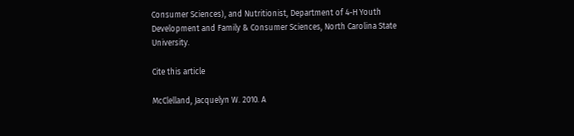Consumer Sciences), and Nutritionist, Department of 4-H Youth Development and Family & Consumer Sciences, North Carolina State University.

Cite this article

McClelland, Jacquelyn W. 2010. A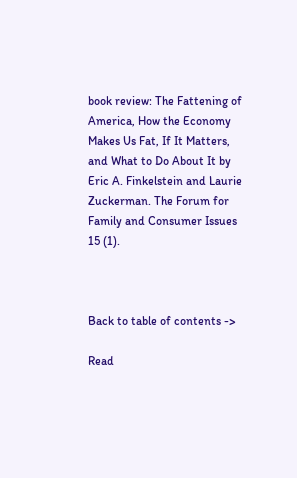book review: The Fattening of America, How the Economy Makes Us Fat, If It Matters, and What to Do About It by Eric A. Finkelstein and Laurie Zuckerman. The Forum for Family and Consumer Issues 15 (1).



Back to table of contents ->

Read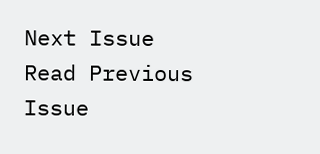Next Issue
Read Previous Issue